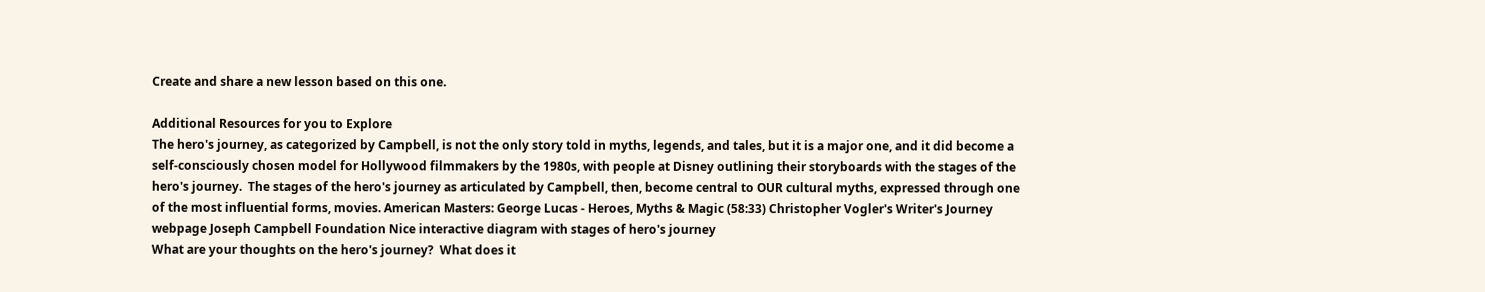Create and share a new lesson based on this one.

Additional Resources for you to Explore
The hero's journey, as categorized by Campbell, is not the only story told in myths, legends, and tales, but it is a major one, and it did become a self-consciously chosen model for Hollywood filmmakers by the 1980s, with people at Disney outlining their storyboards with the stages of the hero's journey.  The stages of the hero's journey as articulated by Campbell, then, become central to OUR cultural myths, expressed through one of the most influential forms, movies. American Masters: George Lucas - Heroes, Myths & Magic (58:33) Christopher Vogler's Writer's Journey webpage Joseph Campbell Foundation Nice interactive diagram with stages of hero's journey
What are your thoughts on the hero's journey?  What does it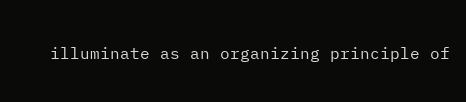illuminate as an organizing principle of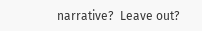narrative?  Leave out?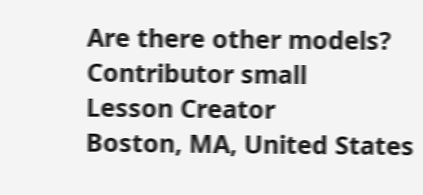Are there other models?
Contributor small
Lesson Creator
Boston, MA, United States